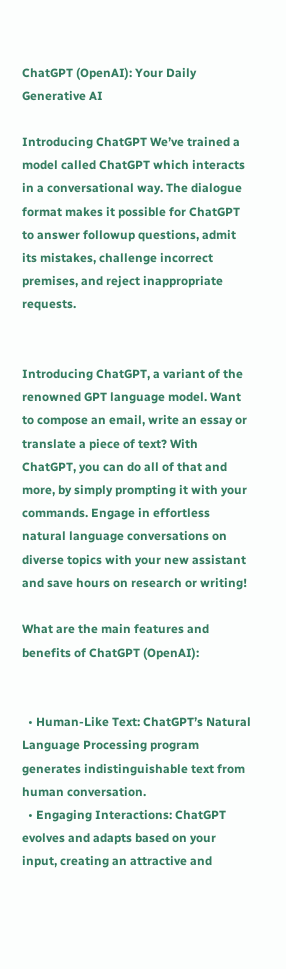ChatGPT (OpenAI): Your Daily Generative AI

Introducing ChatGPT We’ve trained a model called ChatGPT which interacts in a conversational way. The dialogue format makes it possible for ChatGPT to answer followup questions, admit its mistakes, challenge incorrect premises, and reject inappropriate requests.


Introducing ChatGPT, a variant of the renowned GPT language model. Want to compose an email, write an essay or translate a piece of text? With ChatGPT, you can do all of that and more, by simply prompting it with your commands. Engage in effortless natural language conversations on diverse topics with your new assistant and save hours on research or writing!

What are the main features and benefits of ChatGPT (OpenAI):


  • Human-Like Text: ChatGPT’s Natural Language Processing program generates indistinguishable text from human conversation.
  • Engaging Interactions: ChatGPT evolves and adapts based on your input, creating an attractive and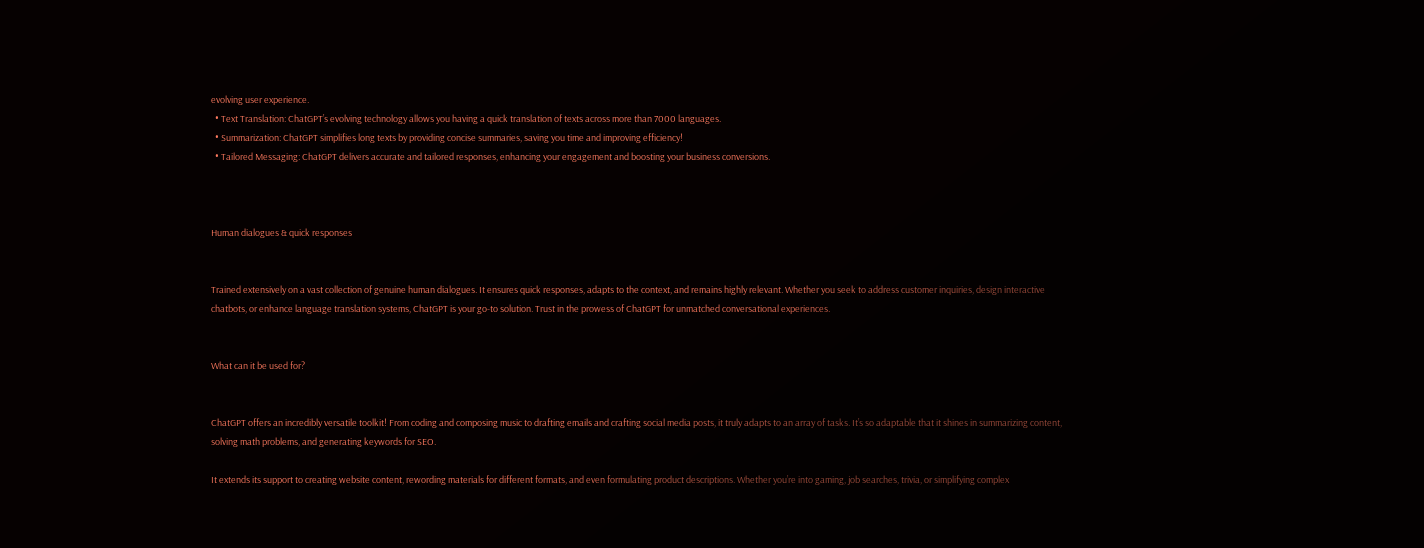evolving user experience.
  • Text Translation: ChatGPT’s evolving technology allows you having a quick translation of texts across more than 7000 languages.
  • Summarization: ChatGPT simplifies long texts by providing concise summaries, saving you time and improving efficiency!
  • Tailored Messaging: ChatGPT delivers accurate and tailored responses, enhancing your engagement and boosting your business conversions.



Human dialogues & quick responses


Trained extensively on a vast collection of genuine human dialogues. It ensures quick responses, adapts to the context, and remains highly relevant. Whether you seek to address customer inquiries, design interactive chatbots, or enhance language translation systems, ChatGPT is your go-to solution. Trust in the prowess of ChatGPT for unmatched conversational experiences.


What can it be used for?


ChatGPT offers an incredibly versatile toolkit! From coding and composing music to drafting emails and crafting social media posts, it truly adapts to an array of tasks. It’s so adaptable that it shines in summarizing content, solving math problems, and generating keywords for SEO.

It extends its support to creating website content, rewording materials for different formats, and even formulating product descriptions. Whether you’re into gaming, job searches, trivia, or simplifying complex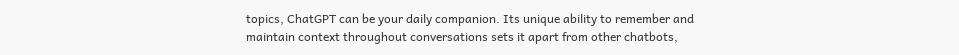topics, ChatGPT can be your daily companion. Its unique ability to remember and maintain context throughout conversations sets it apart from other chatbots,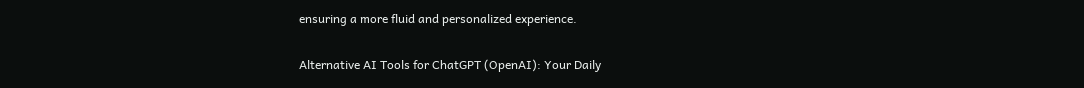ensuring a more fluid and personalized experience.

Alternative AI Tools for ChatGPT (OpenAI): Your Daily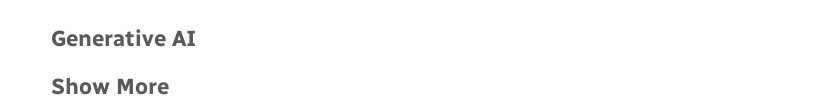Generative AI

Show More